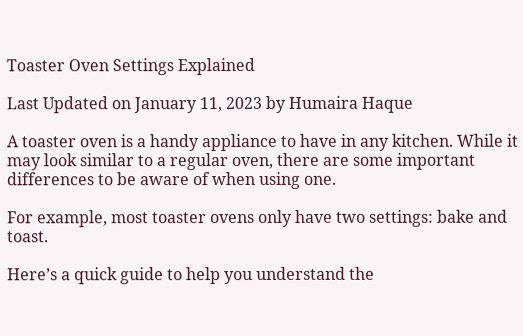Toaster Oven Settings Explained

Last Updated on January 11, 2023 by Humaira Haque

A toaster oven is a handy appliance to have in any kitchen. While it may look similar to a regular oven, there are some important differences to be aware of when using one.

For example, most toaster ovens only have two settings: bake and toast.

Here’s a quick guide to help you understand the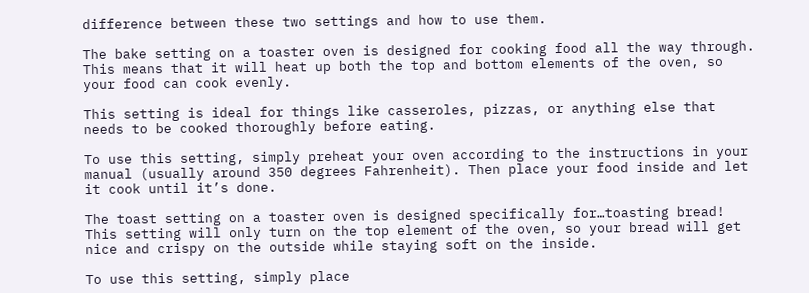difference between these two settings and how to use them.

The bake setting on a toaster oven is designed for cooking food all the way through. This means that it will heat up both the top and bottom elements of the oven, so your food can cook evenly.

This setting is ideal for things like casseroles, pizzas, or anything else that needs to be cooked thoroughly before eating.

To use this setting, simply preheat your oven according to the instructions in your manual (usually around 350 degrees Fahrenheit). Then place your food inside and let it cook until it’s done.

The toast setting on a toaster oven is designed specifically for…toasting bread! This setting will only turn on the top element of the oven, so your bread will get nice and crispy on the outside while staying soft on the inside.

To use this setting, simply place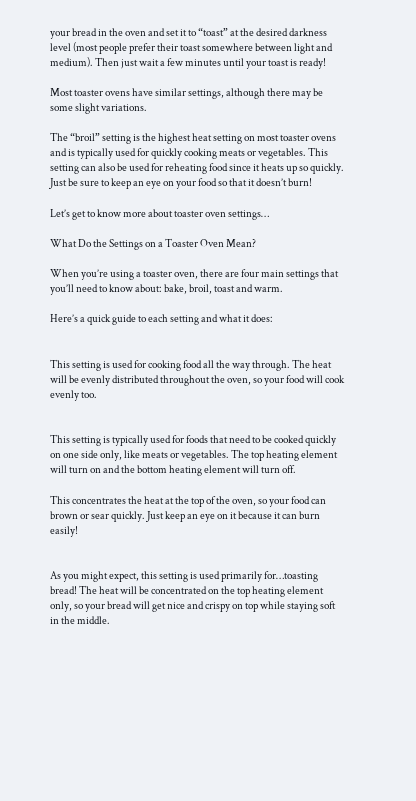your bread in the oven and set it to “toast” at the desired darkness level (most people prefer their toast somewhere between light and medium). Then just wait a few minutes until your toast is ready!

Most toaster ovens have similar settings, although there may be some slight variations.

The “broil” setting is the highest heat setting on most toaster ovens and is typically used for quickly cooking meats or vegetables. This setting can also be used for reheating food since it heats up so quickly. Just be sure to keep an eye on your food so that it doesn’t burn!

Let’s get to know more about toaster oven settings…

What Do the Settings on a Toaster Oven Mean?

When you’re using a toaster oven, there are four main settings that you’ll need to know about: bake, broil, toast and warm.

Here’s a quick guide to each setting and what it does:


This setting is used for cooking food all the way through. The heat will be evenly distributed throughout the oven, so your food will cook evenly too.


This setting is typically used for foods that need to be cooked quickly on one side only, like meats or vegetables. The top heating element will turn on and the bottom heating element will turn off.

This concentrates the heat at the top of the oven, so your food can brown or sear quickly. Just keep an eye on it because it can burn easily!


As you might expect, this setting is used primarily for…toasting bread! The heat will be concentrated on the top heating element only, so your bread will get nice and crispy on top while staying soft in the middle.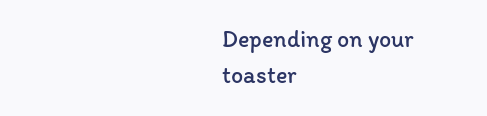Depending on your toaster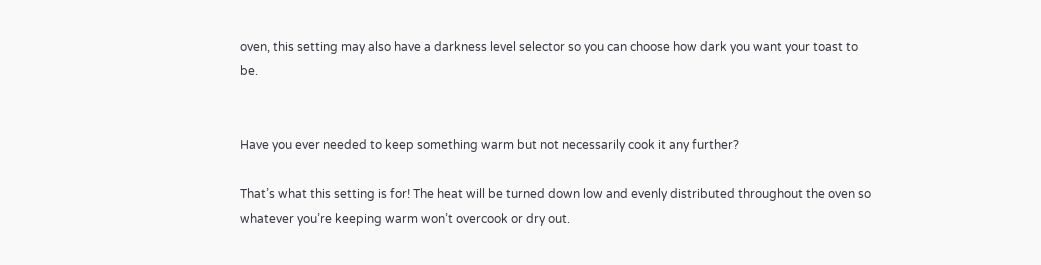oven, this setting may also have a darkness level selector so you can choose how dark you want your toast to be.


Have you ever needed to keep something warm but not necessarily cook it any further?

That’s what this setting is for! The heat will be turned down low and evenly distributed throughout the oven so whatever you’re keeping warm won’t overcook or dry out.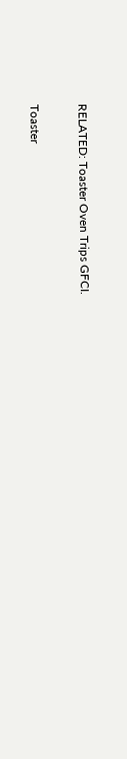RELATED: Toaster Oven Trips GFCI.

Toaster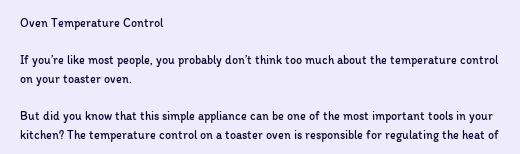Oven Temperature Control

If you’re like most people, you probably don’t think too much about the temperature control on your toaster oven.

But did you know that this simple appliance can be one of the most important tools in your kitchen? The temperature control on a toaster oven is responsible for regulating the heat of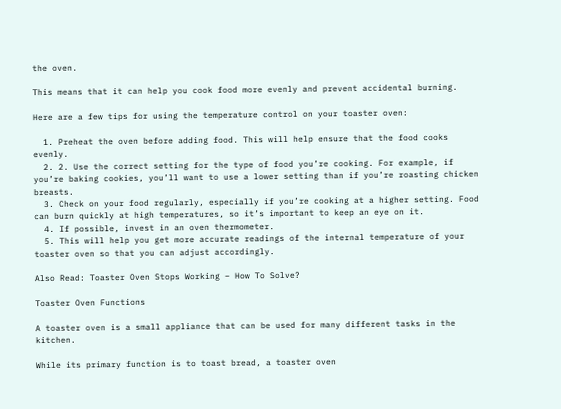the oven.

This means that it can help you cook food more evenly and prevent accidental burning.

Here are a few tips for using the temperature control on your toaster oven:

  1. Preheat the oven before adding food. This will help ensure that the food cooks evenly.
  2. 2. Use the correct setting for the type of food you’re cooking. For example, if you’re baking cookies, you’ll want to use a lower setting than if you’re roasting chicken breasts.
  3. Check on your food regularly, especially if you’re cooking at a higher setting. Food can burn quickly at high temperatures, so it’s important to keep an eye on it.
  4. If possible, invest in an oven thermometer.
  5. This will help you get more accurate readings of the internal temperature of your toaster oven so that you can adjust accordingly.

Also Read: Toaster Oven Stops Working – How To Solve?

Toaster Oven Functions

A toaster oven is a small appliance that can be used for many different tasks in the kitchen.

While its primary function is to toast bread, a toaster oven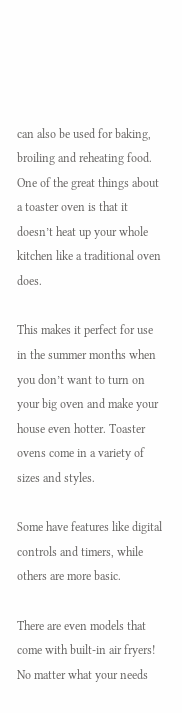can also be used for baking, broiling and reheating food. One of the great things about a toaster oven is that it doesn’t heat up your whole kitchen like a traditional oven does.

This makes it perfect for use in the summer months when you don’t want to turn on your big oven and make your house even hotter. Toaster ovens come in a variety of sizes and styles.

Some have features like digital controls and timers, while others are more basic.

There are even models that come with built-in air fryers! No matter what your needs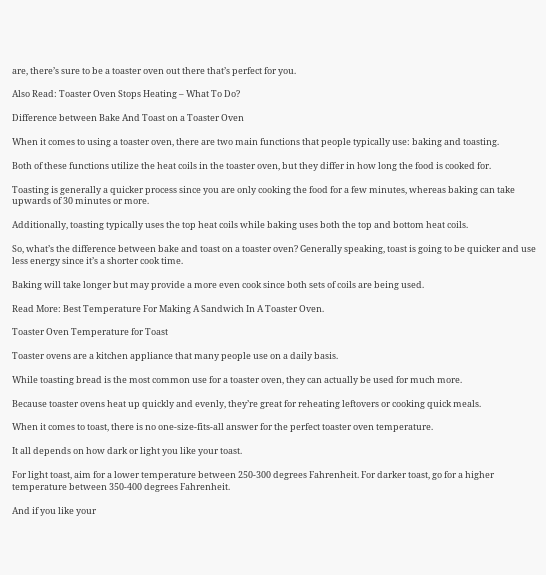are, there’s sure to be a toaster oven out there that’s perfect for you.

Also Read: Toaster Oven Stops Heating – What To Do?

Difference between Bake And Toast on a Toaster Oven

When it comes to using a toaster oven, there are two main functions that people typically use: baking and toasting.

Both of these functions utilize the heat coils in the toaster oven, but they differ in how long the food is cooked for.

Toasting is generally a quicker process since you are only cooking the food for a few minutes, whereas baking can take upwards of 30 minutes or more.

Additionally, toasting typically uses the top heat coils while baking uses both the top and bottom heat coils.

So, what’s the difference between bake and toast on a toaster oven? Generally speaking, toast is going to be quicker and use less energy since it’s a shorter cook time.

Baking will take longer but may provide a more even cook since both sets of coils are being used.

Read More: Best Temperature For Making A Sandwich In A Toaster Oven.

Toaster Oven Temperature for Toast

Toaster ovens are a kitchen appliance that many people use on a daily basis.

While toasting bread is the most common use for a toaster oven, they can actually be used for much more.

Because toaster ovens heat up quickly and evenly, they’re great for reheating leftovers or cooking quick meals.

When it comes to toast, there is no one-size-fits-all answer for the perfect toaster oven temperature.

It all depends on how dark or light you like your toast.

For light toast, aim for a lower temperature between 250-300 degrees Fahrenheit. For darker toast, go for a higher temperature between 350-400 degrees Fahrenheit.

And if you like your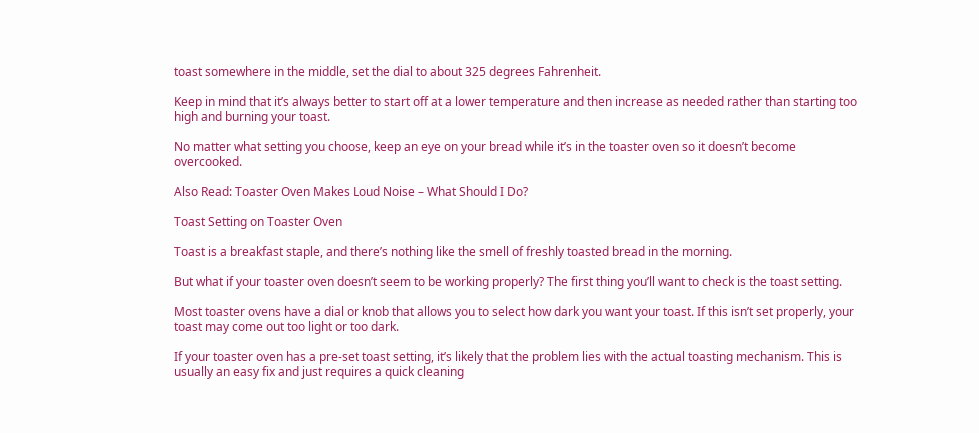toast somewhere in the middle, set the dial to about 325 degrees Fahrenheit.

Keep in mind that it’s always better to start off at a lower temperature and then increase as needed rather than starting too high and burning your toast.

No matter what setting you choose, keep an eye on your bread while it’s in the toaster oven so it doesn’t become overcooked.

Also Read: Toaster Oven Makes Loud Noise – What Should I Do?

Toast Setting on Toaster Oven

Toast is a breakfast staple, and there’s nothing like the smell of freshly toasted bread in the morning.

But what if your toaster oven doesn’t seem to be working properly? The first thing you’ll want to check is the toast setting.

Most toaster ovens have a dial or knob that allows you to select how dark you want your toast. If this isn’t set properly, your toast may come out too light or too dark.

If your toaster oven has a pre-set toast setting, it’s likely that the problem lies with the actual toasting mechanism. This is usually an easy fix and just requires a quick cleaning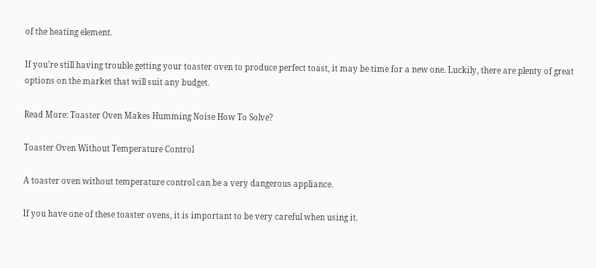of the heating element.

If you’re still having trouble getting your toaster oven to produce perfect toast, it may be time for a new one. Luckily, there are plenty of great options on the market that will suit any budget.

Read More: Toaster Oven Makes Humming Noise How To Solve?

Toaster Oven Without Temperature Control

A toaster oven without temperature control can be a very dangerous appliance.

If you have one of these toaster ovens, it is important to be very careful when using it.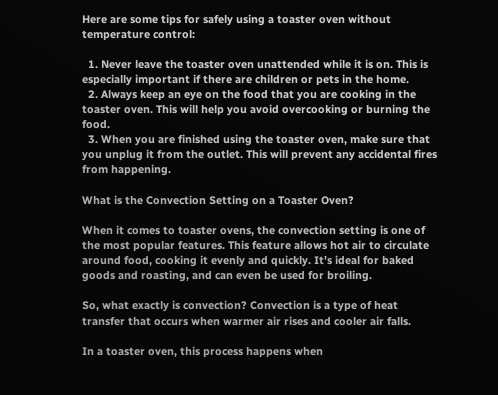Here are some tips for safely using a toaster oven without temperature control:

  1. Never leave the toaster oven unattended while it is on. This is especially important if there are children or pets in the home.
  2. Always keep an eye on the food that you are cooking in the toaster oven. This will help you avoid overcooking or burning the food.
  3. When you are finished using the toaster oven, make sure that you unplug it from the outlet. This will prevent any accidental fires from happening.

What is the Convection Setting on a Toaster Oven?

When it comes to toaster ovens, the convection setting is one of the most popular features. This feature allows hot air to circulate around food, cooking it evenly and quickly. It’s ideal for baked goods and roasting, and can even be used for broiling.

So, what exactly is convection? Convection is a type of heat transfer that occurs when warmer air rises and cooler air falls.

In a toaster oven, this process happens when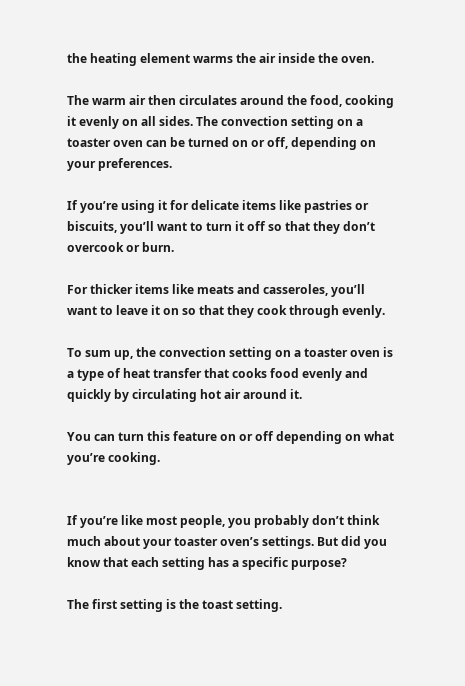the heating element warms the air inside the oven.

The warm air then circulates around the food, cooking it evenly on all sides. The convection setting on a toaster oven can be turned on or off, depending on your preferences.

If you’re using it for delicate items like pastries or biscuits, you’ll want to turn it off so that they don’t overcook or burn.

For thicker items like meats and casseroles, you’ll want to leave it on so that they cook through evenly.

To sum up, the convection setting on a toaster oven is a type of heat transfer that cooks food evenly and quickly by circulating hot air around it.

You can turn this feature on or off depending on what you’re cooking.


If you’re like most people, you probably don’t think much about your toaster oven’s settings. But did you know that each setting has a specific purpose?

The first setting is the toast setting.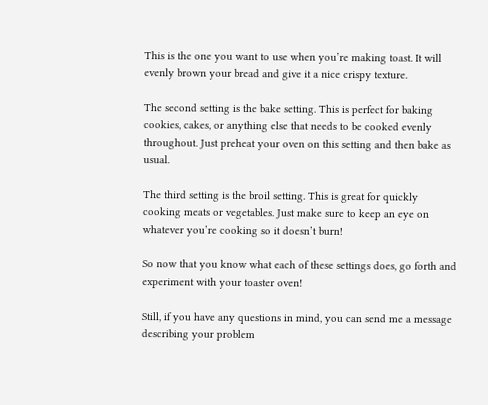This is the one you want to use when you’re making toast. It will evenly brown your bread and give it a nice crispy texture.

The second setting is the bake setting. This is perfect for baking cookies, cakes, or anything else that needs to be cooked evenly throughout. Just preheat your oven on this setting and then bake as usual.

The third setting is the broil setting. This is great for quickly cooking meats or vegetables. Just make sure to keep an eye on whatever you’re cooking so it doesn’t burn!

So now that you know what each of these settings does, go forth and experiment with your toaster oven!

Still, if you have any questions in mind, you can send me a message describing your problem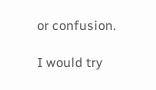or confusion.

I would try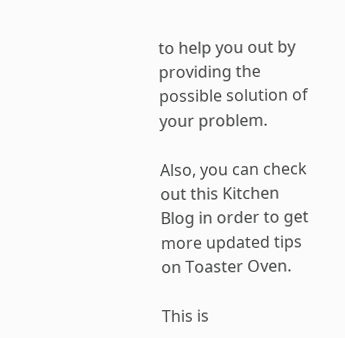to help you out by providing the possible solution of your problem.

Also, you can check out this Kitchen Blog in order to get more updated tips on Toaster Oven.

This is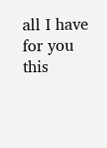all I have for you this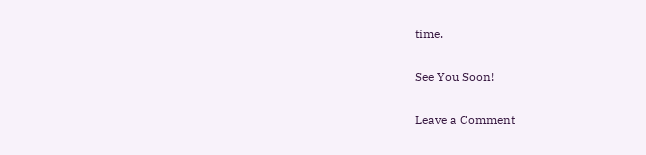time.

See You Soon!

Leave a Comment